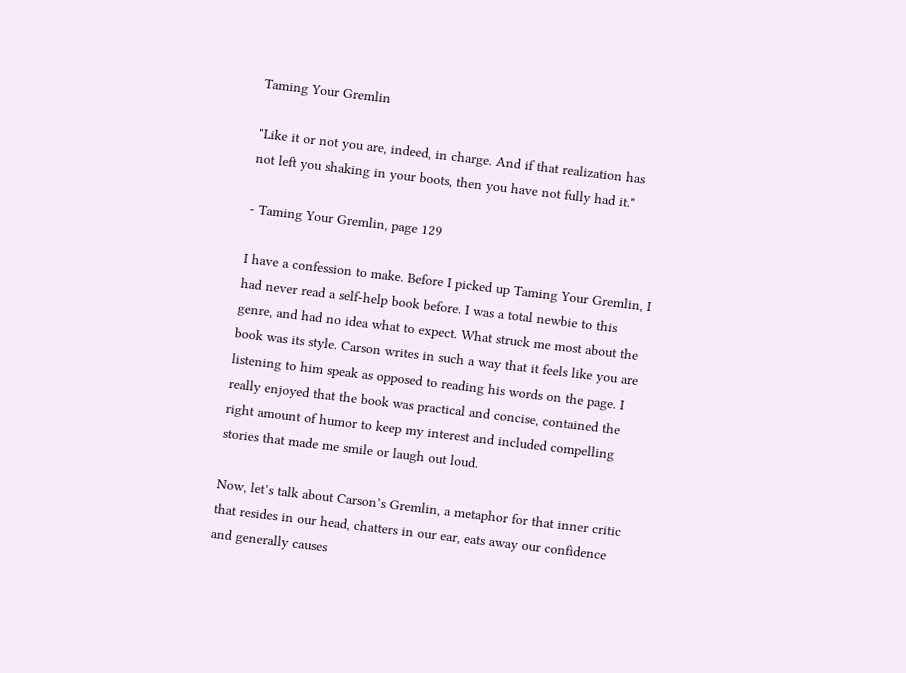Taming Your Gremlin

"Like it or not you are, indeed, in charge. And if that realization has not left you shaking in your boots, then you have not fully had it."

- Taming Your Gremlin, page 129

I have a confession to make. Before I picked up Taming Your Gremlin, I had never read a self-help book before. I was a total newbie to this genre, and had no idea what to expect. What struck me most about the book was its style. Carson writes in such a way that it feels like you are listening to him speak as opposed to reading his words on the page. I really enjoyed that the book was practical and concise, contained the right amount of humor to keep my interest and included compelling stories that made me smile or laugh out loud.

Now, let’s talk about Carson’s Gremlin, a metaphor for that inner critic that resides in our head, chatters in our ear, eats away our confidence and generally causes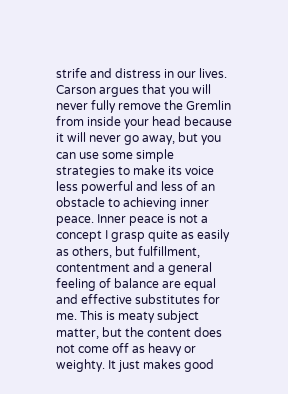strife and distress in our lives.  Carson argues that you will never fully remove the Gremlin from inside your head because it will never go away, but you can use some simple strategies to make its voice less powerful and less of an obstacle to achieving inner peace. Inner peace is not a concept I grasp quite as easily as others, but fulfillment, contentment and a general feeling of balance are equal and effective substitutes for me. This is meaty subject matter, but the content does not come off as heavy or weighty. It just makes good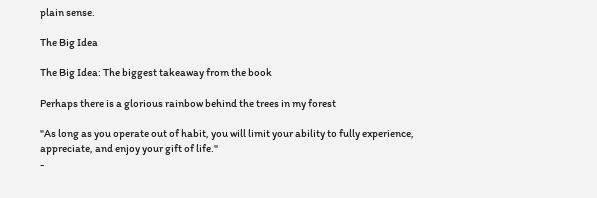plain sense.

The Big Idea

The Big Idea: The biggest takeaway from the book

Perhaps there is a glorious rainbow behind the trees in my forest

"As long as you operate out of habit, you will limit your ability to fully experience, appreciate, and enjoy your gift of life."
-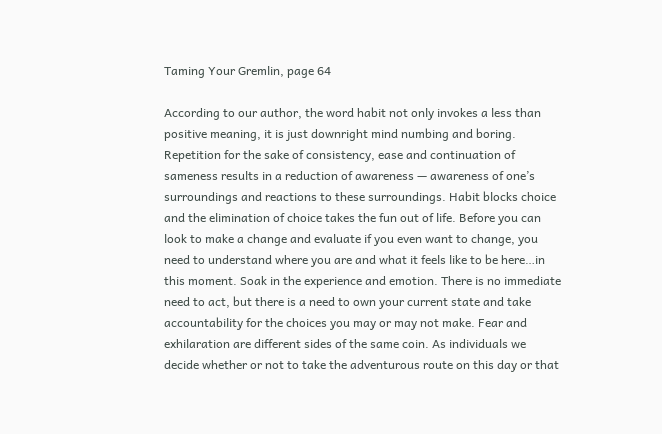Taming Your Gremlin, page 64

According to our author, the word habit not only invokes a less than positive meaning, it is just downright mind numbing and boring. Repetition for the sake of consistency, ease and continuation of sameness results in a reduction of awareness — awareness of one’s surroundings and reactions to these surroundings. Habit blocks choice and the elimination of choice takes the fun out of life. Before you can look to make a change and evaluate if you even want to change, you need to understand where you are and what it feels like to be here…in this moment. Soak in the experience and emotion. There is no immediate need to act, but there is a need to own your current state and take accountability for the choices you may or may not make. Fear and exhilaration are different sides of the same coin. As individuals we decide whether or not to take the adventurous route on this day or that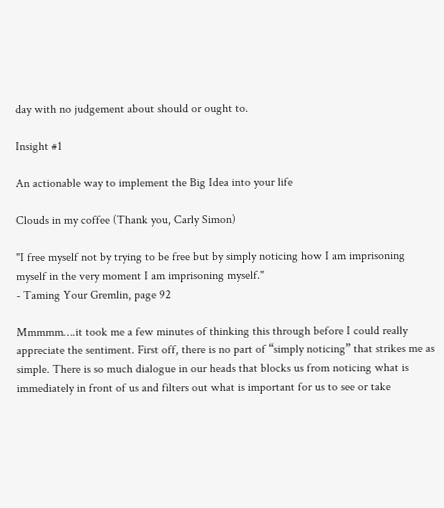day with no judgement about should or ought to.

Insight #1

An actionable way to implement the Big Idea into your life

Clouds in my coffee (Thank you, Carly Simon)

"I free myself not by trying to be free but by simply noticing how I am imprisoning myself in the very moment I am imprisoning myself."
- Taming Your Gremlin, page 92

Mmmmm….it took me a few minutes of thinking this through before I could really appreciate the sentiment. First off, there is no part of “simply noticing” that strikes me as simple. There is so much dialogue in our heads that blocks us from noticing what is immediately in front of us and filters out what is important for us to see or take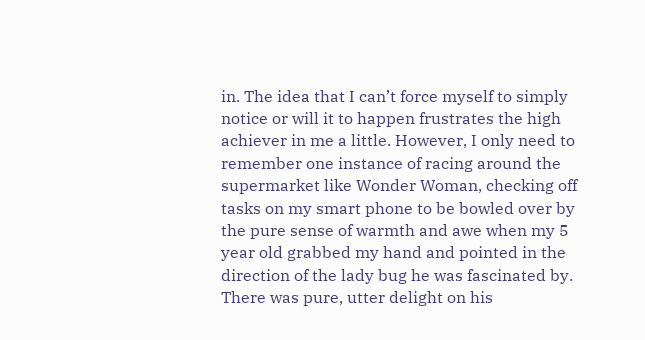in. The idea that I can’t force myself to simply notice or will it to happen frustrates the high achiever in me a little. However, I only need to remember one instance of racing around the supermarket like Wonder Woman, checking off tasks on my smart phone to be bowled over by the pure sense of warmth and awe when my 5 year old grabbed my hand and pointed in the direction of the lady bug he was fascinated by. There was pure, utter delight on his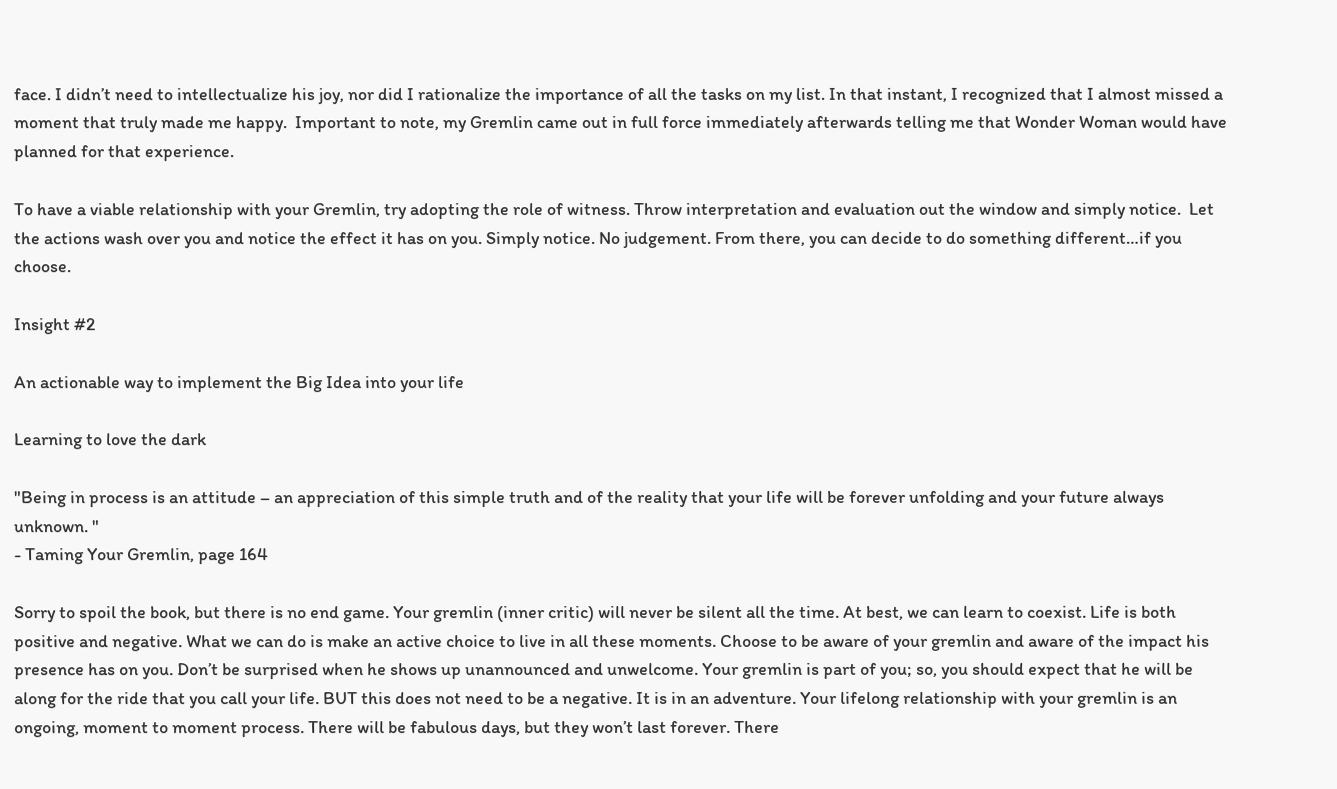face. I didn’t need to intellectualize his joy, nor did I rationalize the importance of all the tasks on my list. In that instant, I recognized that I almost missed a moment that truly made me happy.  Important to note, my Gremlin came out in full force immediately afterwards telling me that Wonder Woman would have planned for that experience.

To have a viable relationship with your Gremlin, try adopting the role of witness. Throw interpretation and evaluation out the window and simply notice.  Let the actions wash over you and notice the effect it has on you. Simply notice. No judgement. From there, you can decide to do something different…if you choose.

Insight #2

An actionable way to implement the Big Idea into your life

Learning to love the dark

"Being in process is an attitude – an appreciation of this simple truth and of the reality that your life will be forever unfolding and your future always unknown. "
- Taming Your Gremlin, page 164

Sorry to spoil the book, but there is no end game. Your gremlin (inner critic) will never be silent all the time. At best, we can learn to coexist. Life is both positive and negative. What we can do is make an active choice to live in all these moments. Choose to be aware of your gremlin and aware of the impact his presence has on you. Don’t be surprised when he shows up unannounced and unwelcome. Your gremlin is part of you; so, you should expect that he will be along for the ride that you call your life. BUT this does not need to be a negative. It is in an adventure. Your lifelong relationship with your gremlin is an ongoing, moment to moment process. There will be fabulous days, but they won’t last forever. There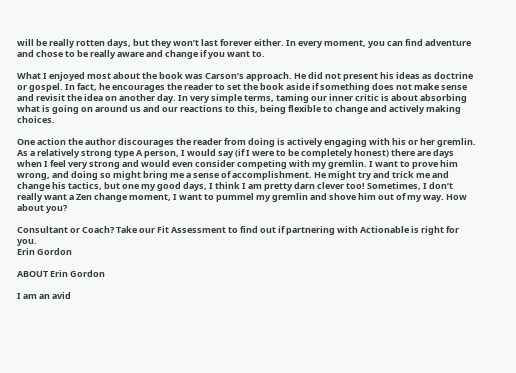will be really rotten days, but they won’t last forever either. In every moment, you can find adventure and chose to be really aware and change if you want to.

What I enjoyed most about the book was Carson’s approach. He did not present his ideas as doctrine or gospel. In fact, he encourages the reader to set the book aside if something does not make sense and revisit the idea on another day. In very simple terms, taming our inner critic is about absorbing what is going on around us and our reactions to this, being flexible to change and actively making choices.

One action the author discourages the reader from doing is actively engaging with his or her gremlin. As a relatively strong type A person, I would say (if I were to be completely honest) there are days when I feel very strong and would even consider competing with my gremlin. I want to prove him wrong, and doing so might bring me a sense of accomplishment. He might try and trick me and change his tactics, but one my good days, I think I am pretty darn clever too! Sometimes, I don’t really want a Zen change moment, I want to pummel my gremlin and shove him out of my way. How about you?

Consultant or Coach? Take our Fit Assessment to find out if partnering with Actionable is right for you.
Erin Gordon

ABOUT Erin Gordon

I am an avid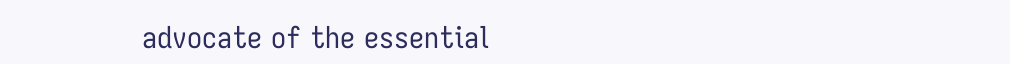advocate of the essential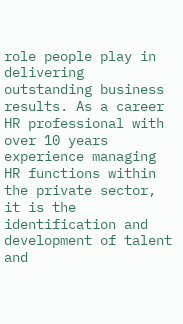role people play in delivering outstanding business results. As a career HR professional with over 10 years experience managing HR functions within the private sector, it is the identification and development of talent and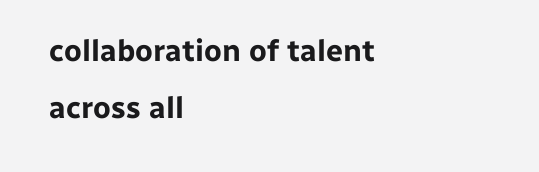collaboration of talent across all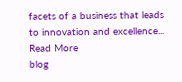facets of a business that leads to innovation and excellence...
Read More
blog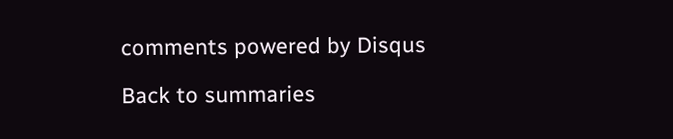comments powered by Disqus

Back to summaries